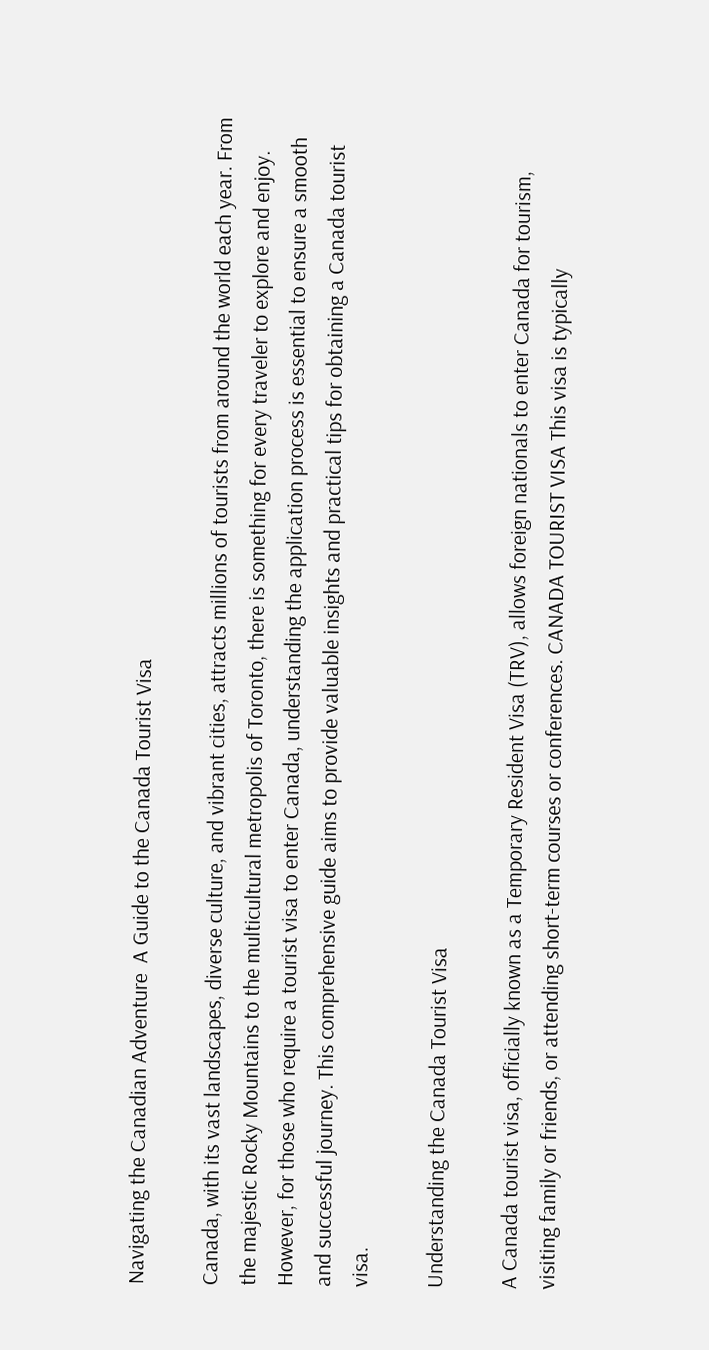Navigating the Canadian Adventure  A Guide to the Canada Tourist Visa

Canada, with its vast landscapes, diverse culture, and vibrant cities, attracts millions of tourists from around the world each year. From the majestic Rocky Mountains to the multicultural metropolis of Toronto, there is something for every traveler to explore and enjoy. However, for those who require a tourist visa to enter Canada, understanding the application process is essential to ensure a smooth and successful journey. This comprehensive guide aims to provide valuable insights and practical tips for obtaining a Canada tourist visa.

Understanding the Canada Tourist Visa

A Canada tourist visa, officially known as a Temporary Resident Visa (TRV), allows foreign nationals to enter Canada for tourism, visiting family or friends, or attending short-term courses or conferences. CANADA TOURIST VISA This visa is typically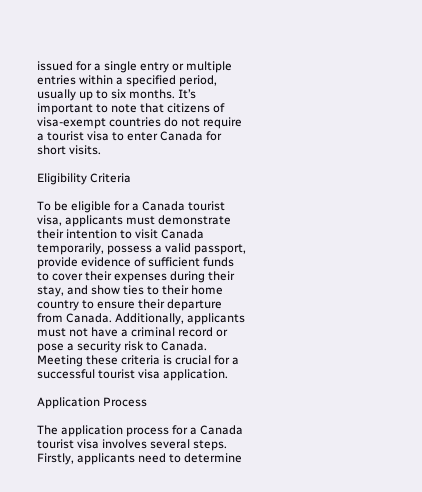issued for a single entry or multiple entries within a specified period, usually up to six months. It’s important to note that citizens of visa-exempt countries do not require a tourist visa to enter Canada for short visits.

Eligibility Criteria

To be eligible for a Canada tourist visa, applicants must demonstrate their intention to visit Canada temporarily, possess a valid passport, provide evidence of sufficient funds to cover their expenses during their stay, and show ties to their home country to ensure their departure from Canada. Additionally, applicants must not have a criminal record or pose a security risk to Canada. Meeting these criteria is crucial for a successful tourist visa application.

Application Process

The application process for a Canada tourist visa involves several steps. Firstly, applicants need to determine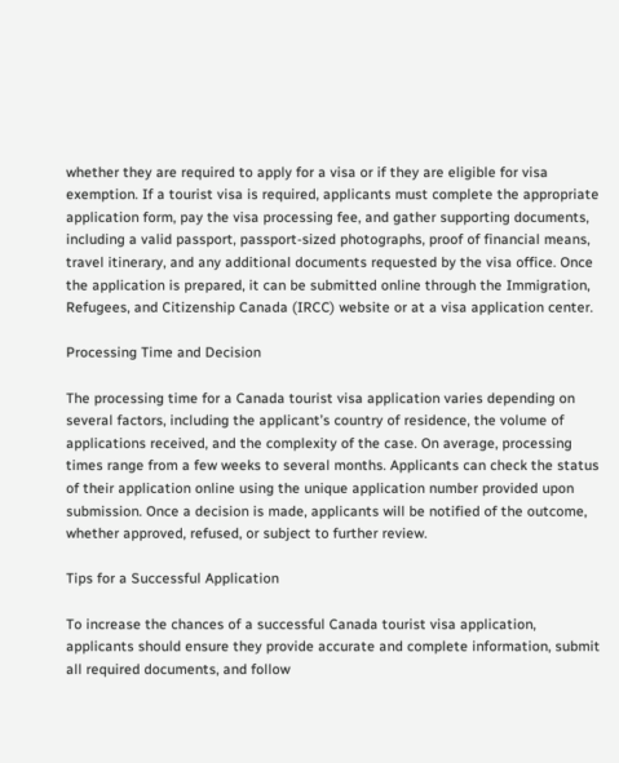whether they are required to apply for a visa or if they are eligible for visa exemption. If a tourist visa is required, applicants must complete the appropriate application form, pay the visa processing fee, and gather supporting documents, including a valid passport, passport-sized photographs, proof of financial means, travel itinerary, and any additional documents requested by the visa office. Once the application is prepared, it can be submitted online through the Immigration, Refugees, and Citizenship Canada (IRCC) website or at a visa application center.

Processing Time and Decision

The processing time for a Canada tourist visa application varies depending on several factors, including the applicant’s country of residence, the volume of applications received, and the complexity of the case. On average, processing times range from a few weeks to several months. Applicants can check the status of their application online using the unique application number provided upon submission. Once a decision is made, applicants will be notified of the outcome, whether approved, refused, or subject to further review.

Tips for a Successful Application

To increase the chances of a successful Canada tourist visa application, applicants should ensure they provide accurate and complete information, submit all required documents, and follow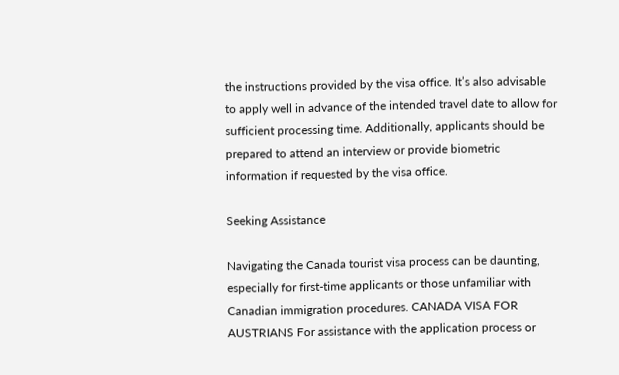the instructions provided by the visa office. It’s also advisable to apply well in advance of the intended travel date to allow for sufficient processing time. Additionally, applicants should be prepared to attend an interview or provide biometric information if requested by the visa office.

Seeking Assistance

Navigating the Canada tourist visa process can be daunting, especially for first-time applicants or those unfamiliar with Canadian immigration procedures. CANADA VISA FOR AUSTRIANS For assistance with the application process or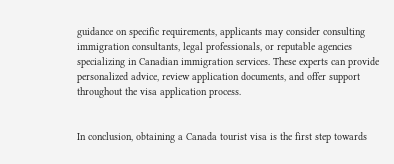guidance on specific requirements, applicants may consider consulting immigration consultants, legal professionals, or reputable agencies specializing in Canadian immigration services. These experts can provide personalized advice, review application documents, and offer support throughout the visa application process.


In conclusion, obtaining a Canada tourist visa is the first step towards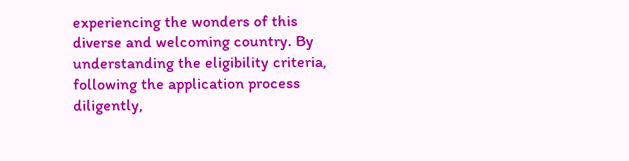experiencing the wonders of this diverse and welcoming country. By understanding the eligibility criteria, following the application process diligently,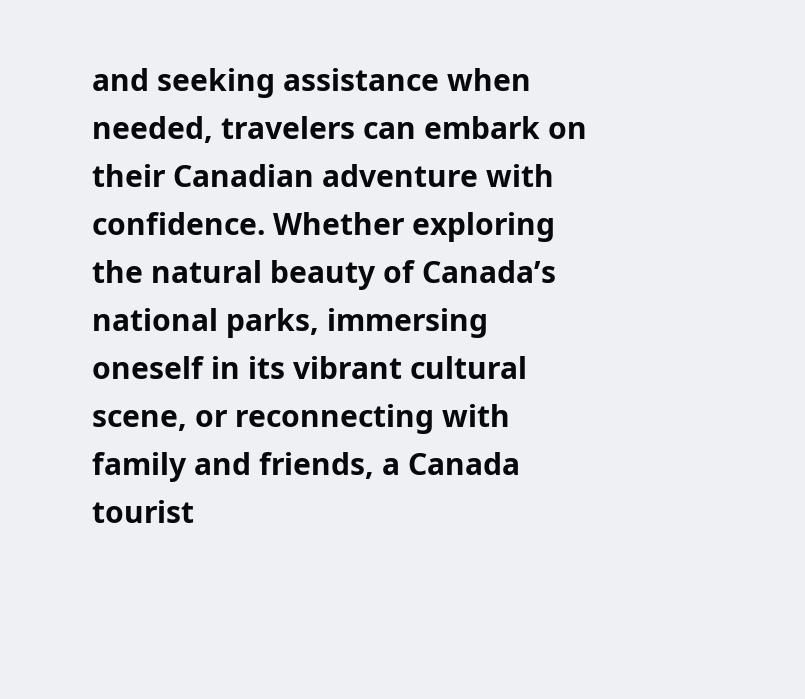and seeking assistance when needed, travelers can embark on their Canadian adventure with confidence. Whether exploring the natural beauty of Canada’s national parks, immersing oneself in its vibrant cultural scene, or reconnecting with family and friends, a Canada tourist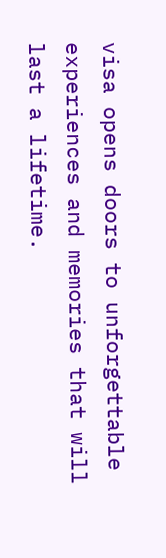visa opens doors to unforgettable experiences and memories that will last a lifetime.